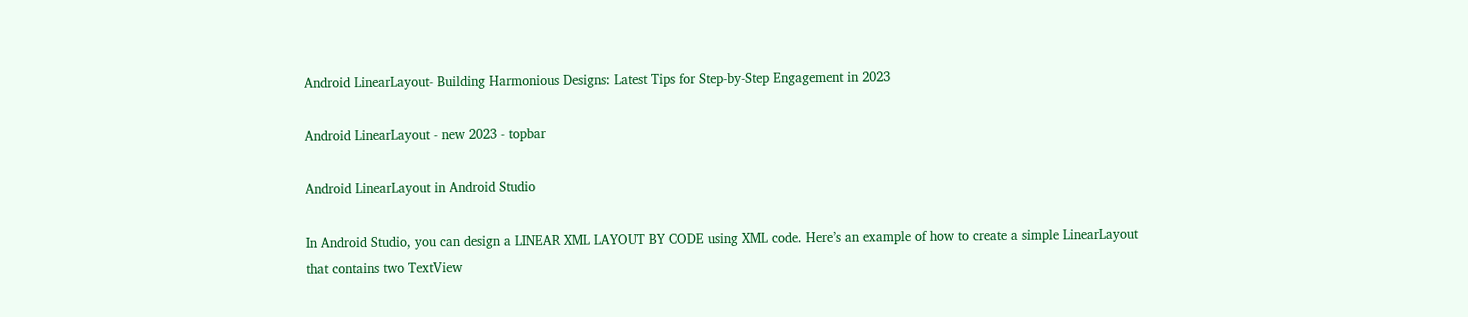Android LinearLayout- Building Harmonious Designs: Latest Tips for Step-by-Step Engagement in 2023

Android LinearLayout - new 2023 - topbar

Android LinearLayout in Android Studio

In Android Studio, you can design a LINEAR XML LAYOUT BY CODE using XML code. Here’s an example of how to create a simple LinearLayout that contains two TextView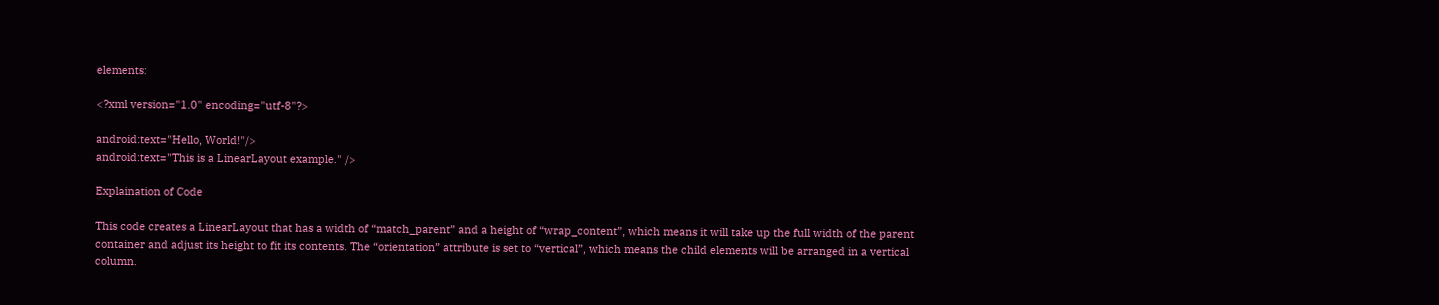elements:

<?xml version="1.0" encoding="utf-8"?>

android:text="Hello, World!"/>
android:text="This is a LinearLayout example." />

Explaination of Code

This code creates a LinearLayout that has a width of “match_parent” and a height of “wrap_content”, which means it will take up the full width of the parent container and adjust its height to fit its contents. The “orientation” attribute is set to “vertical”, which means the child elements will be arranged in a vertical column.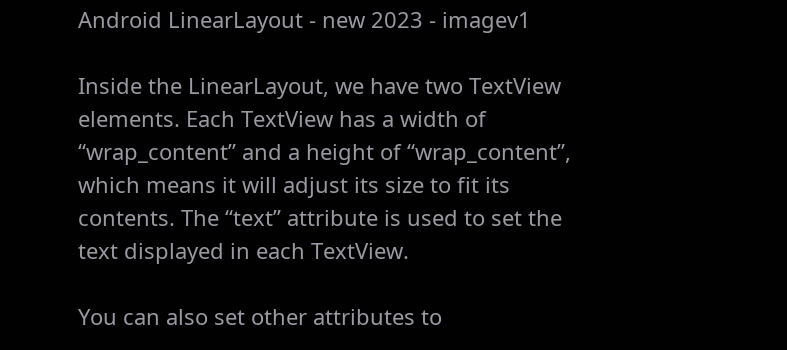Android LinearLayout - new 2023 - imagev1

Inside the LinearLayout, we have two TextView elements. Each TextView has a width of “wrap_content” and a height of “wrap_content”, which means it will adjust its size to fit its contents. The “text” attribute is used to set the text displayed in each TextView.

You can also set other attributes to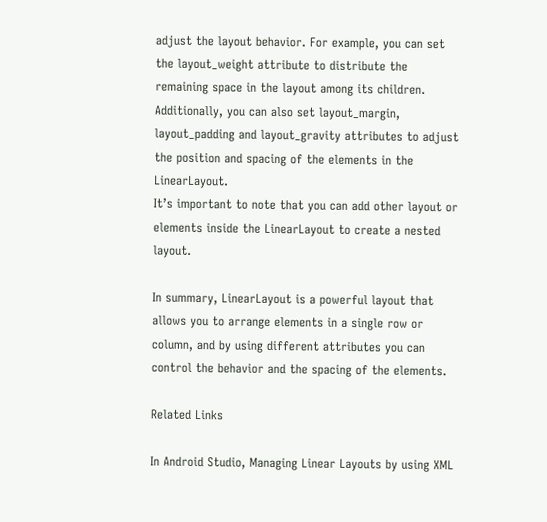adjust the layout behavior. For example, you can set the layout_weight attribute to distribute the remaining space in the layout among its children. Additionally, you can also set layout_margin, layout_padding and layout_gravity attributes to adjust the position and spacing of the elements in the LinearLayout.
It’s important to note that you can add other layout or elements inside the LinearLayout to create a nested layout.

In summary, LinearLayout is a powerful layout that allows you to arrange elements in a single row or column, and by using different attributes you can control the behavior and the spacing of the elements.

Related Links

In Android Studio, Managing Linear Layouts by using XML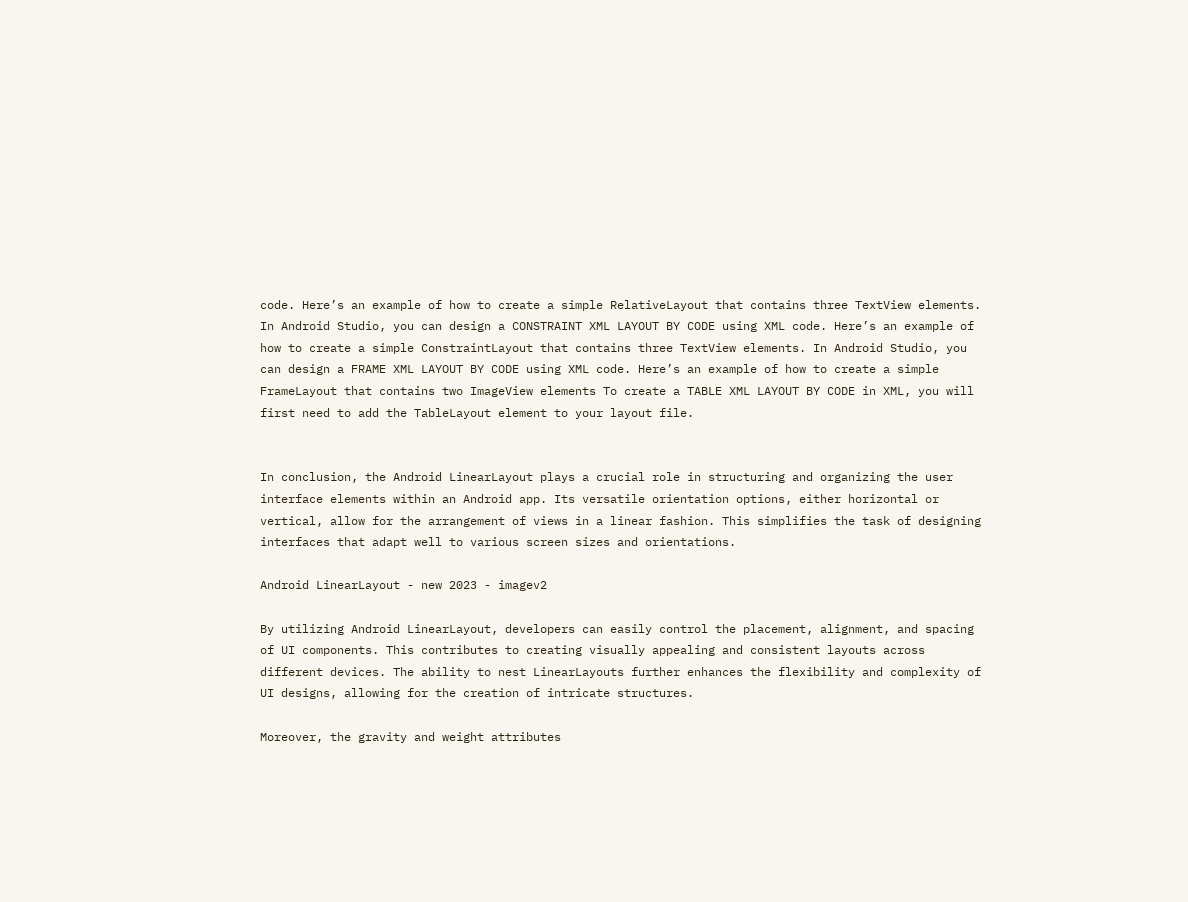code. Here’s an example of how to create a simple RelativeLayout that contains three TextView elements. In Android Studio, you can design a CONSTRAINT XML LAYOUT BY CODE using XML code. Here’s an example of how to create a simple ConstraintLayout that contains three TextView elements. In Android Studio, you can design a FRAME XML LAYOUT BY CODE using XML code. Here’s an example of how to create a simple FrameLayout that contains two ImageView elements To create a TABLE XML LAYOUT BY CODE in XML, you will first need to add the TableLayout element to your layout file.


In conclusion, the Android LinearLayout plays a crucial role in structuring and organizing the user interface elements within an Android app. Its versatile orientation options, either horizontal or vertical, allow for the arrangement of views in a linear fashion. This simplifies the task of designing interfaces that adapt well to various screen sizes and orientations.

Android LinearLayout - new 2023 - imagev2

By utilizing Android LinearLayout, developers can easily control the placement, alignment, and spacing of UI components. This contributes to creating visually appealing and consistent layouts across different devices. The ability to nest LinearLayouts further enhances the flexibility and complexity of UI designs, allowing for the creation of intricate structures.

Moreover, the gravity and weight attributes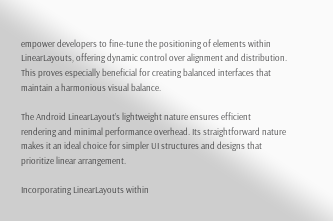empower developers to fine-tune the positioning of elements within LinearLayouts, offering dynamic control over alignment and distribution. This proves especially beneficial for creating balanced interfaces that maintain a harmonious visual balance.

The Android LinearLayout’s lightweight nature ensures efficient rendering and minimal performance overhead. Its straightforward nature makes it an ideal choice for simpler UI structures and designs that prioritize linear arrangement.

Incorporating LinearLayouts within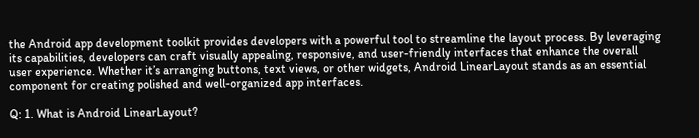the Android app development toolkit provides developers with a powerful tool to streamline the layout process. By leveraging its capabilities, developers can craft visually appealing, responsive, and user-friendly interfaces that enhance the overall user experience. Whether it’s arranging buttons, text views, or other widgets, Android LinearLayout stands as an essential component for creating polished and well-organized app interfaces.

Q: 1. What is Android LinearLayout?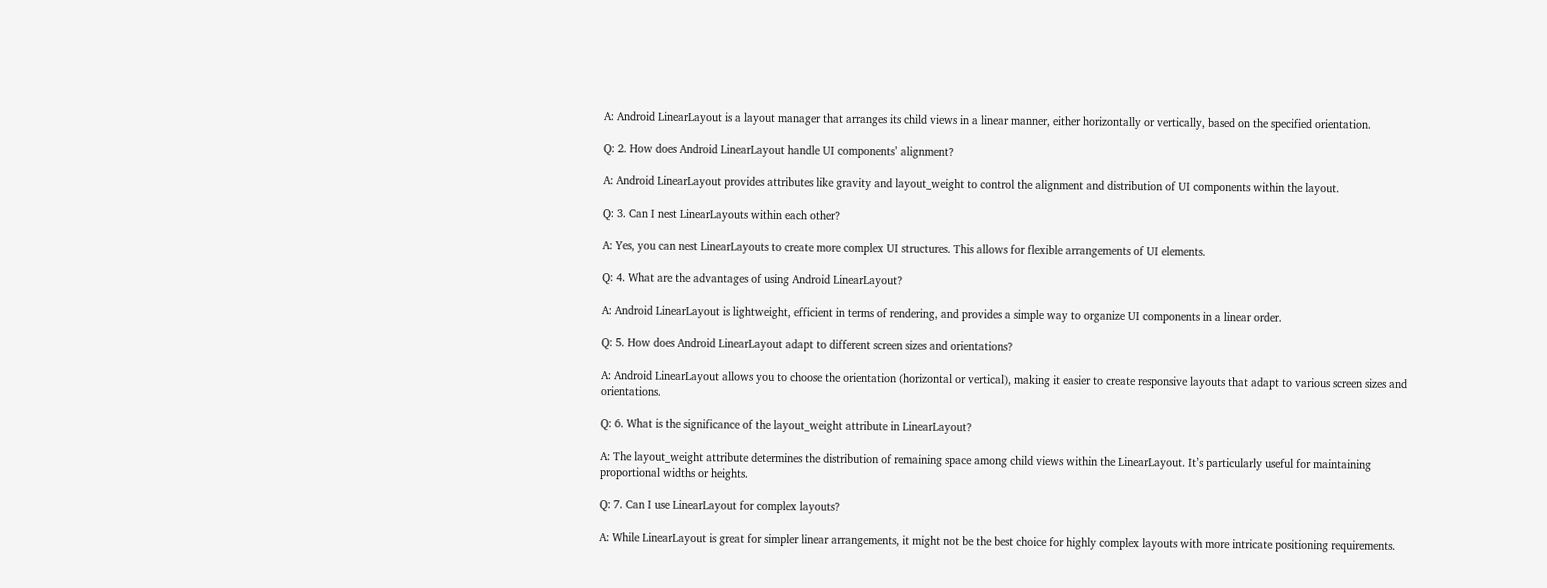A: Android LinearLayout is a layout manager that arranges its child views in a linear manner, either horizontally or vertically, based on the specified orientation.

Q: 2. How does Android LinearLayout handle UI components’ alignment?

A: Android LinearLayout provides attributes like gravity and layout_weight to control the alignment and distribution of UI components within the layout.

Q: 3. Can I nest LinearLayouts within each other?

A: Yes, you can nest LinearLayouts to create more complex UI structures. This allows for flexible arrangements of UI elements.

Q: 4. What are the advantages of using Android LinearLayout?

A: Android LinearLayout is lightweight, efficient in terms of rendering, and provides a simple way to organize UI components in a linear order.

Q: 5. How does Android LinearLayout adapt to different screen sizes and orientations?

A: Android LinearLayout allows you to choose the orientation (horizontal or vertical), making it easier to create responsive layouts that adapt to various screen sizes and orientations.

Q: 6. What is the significance of the layout_weight attribute in LinearLayout?

A: The layout_weight attribute determines the distribution of remaining space among child views within the LinearLayout. It’s particularly useful for maintaining proportional widths or heights.

Q: 7. Can I use LinearLayout for complex layouts?

A: While LinearLayout is great for simpler linear arrangements, it might not be the best choice for highly complex layouts with more intricate positioning requirements.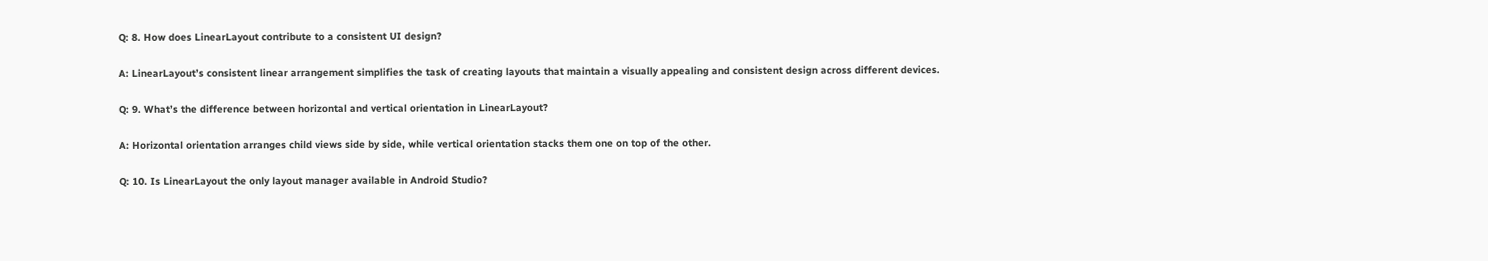Q: 8. How does LinearLayout contribute to a consistent UI design?

A: LinearLayout’s consistent linear arrangement simplifies the task of creating layouts that maintain a visually appealing and consistent design across different devices.

Q: 9. What’s the difference between horizontal and vertical orientation in LinearLayout?

A: Horizontal orientation arranges child views side by side, while vertical orientation stacks them one on top of the other.

Q: 10. Is LinearLayout the only layout manager available in Android Studio?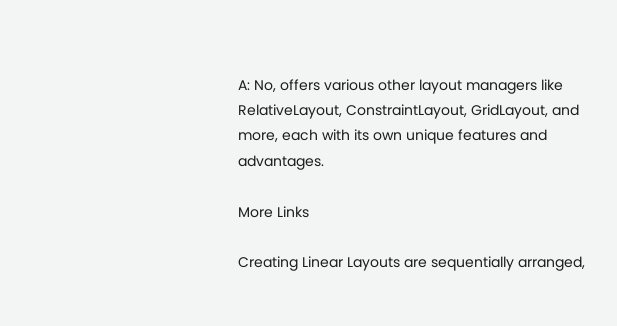A: No, offers various other layout managers like RelativeLayout, ConstraintLayout, GridLayout, and more, each with its own unique features and advantages.

More Links

Creating Linear Layouts are sequentially arranged,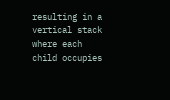resulting in a vertical stack where each child occupies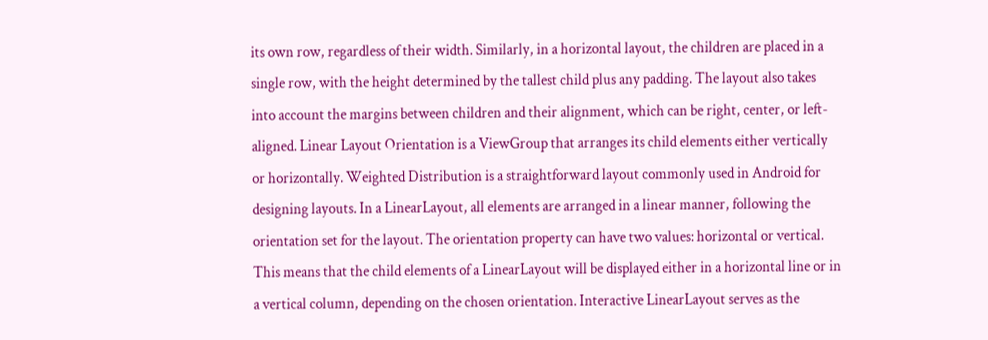its own row, regardless of their width. Similarly, in a horizontal layout, the children are placed in a single row, with the height determined by the tallest child plus any padding. The layout also takes into account the margins between children and their alignment, which can be right, center, or left-aligned. Linear Layout Orientation is a ViewGroup that arranges its child elements either vertically or horizontally. Weighted Distribution is a straightforward layout commonly used in Android for designing layouts. In a LinearLayout, all elements are arranged in a linear manner, following the orientation set for the layout. The orientation property can have two values: horizontal or vertical. This means that the child elements of a LinearLayout will be displayed either in a horizontal line or in a vertical column, depending on the chosen orientation. Interactive LinearLayout serves as the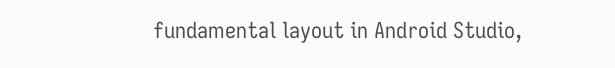fundamental layout in Android Studio,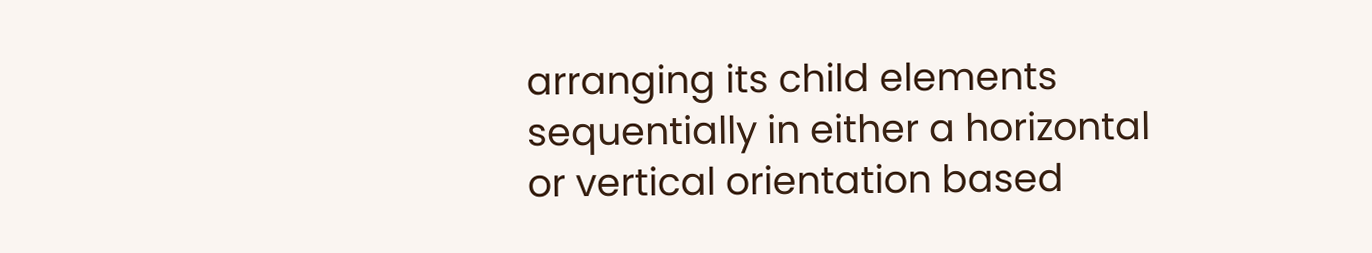arranging its child elements sequentially in either a horizontal or vertical orientation based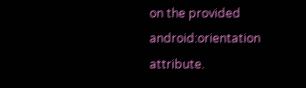on the provided android:orientation attribute.